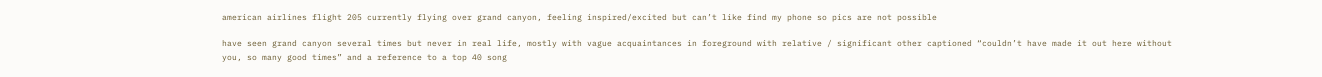american airlines flight 205 currently flying over grand canyon, feeling inspired/excited but can’t like find my phone so pics are not possible

have seen grand canyon several times but never in real life, mostly with vague acquaintances in foreground with relative / significant other captioned “couldn’t have made it out here without you, so many good times” and a reference to a top 40 song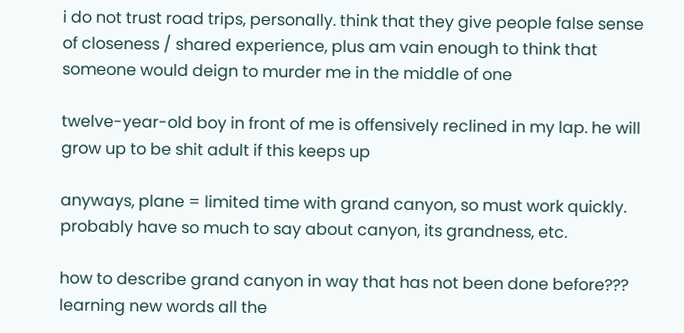i do not trust road trips, personally. think that they give people false sense of closeness / shared experience, plus am vain enough to think that someone would deign to murder me in the middle of one

twelve-year-old boy in front of me is offensively reclined in my lap. he will grow up to be shit adult if this keeps up

anyways, plane = limited time with grand canyon, so must work quickly. probably have so much to say about canyon, its grandness, etc.

how to describe grand canyon in way that has not been done before??? learning new words all the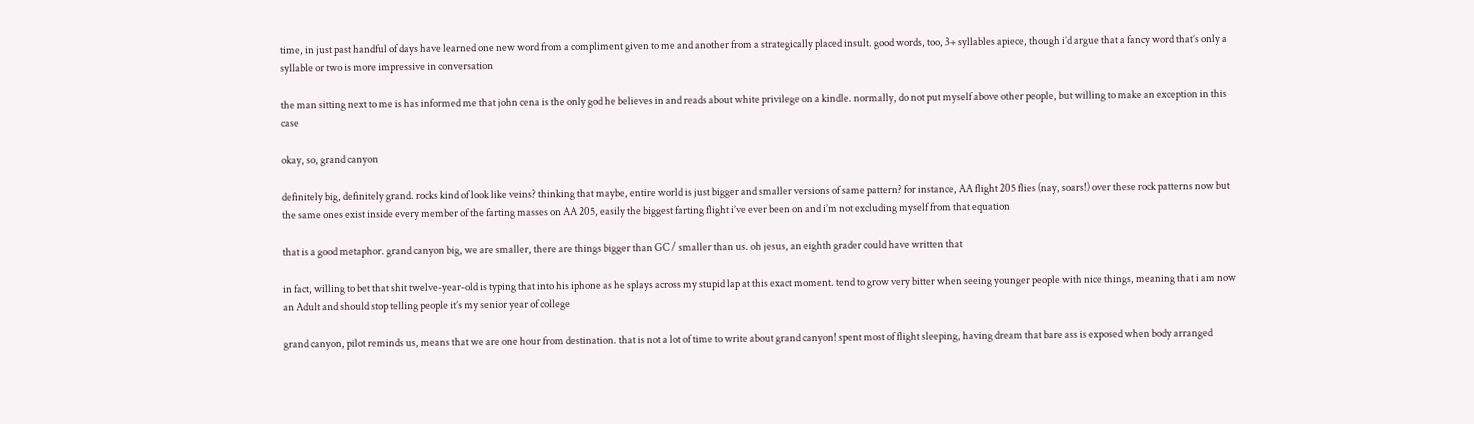time, in just past handful of days have learned one new word from a compliment given to me and another from a strategically placed insult. good words, too, 3+ syllables apiece, though i’d argue that a fancy word that’s only a syllable or two is more impressive in conversation

the man sitting next to me is has informed me that john cena is the only god he believes in and reads about white privilege on a kindle. normally, do not put myself above other people, but willing to make an exception in this case

okay, so, grand canyon

definitely big, definitely grand. rocks kind of look like veins? thinking that maybe, entire world is just bigger and smaller versions of same pattern? for instance, AA flight 205 flies (nay, soars!) over these rock patterns now but the same ones exist inside every member of the farting masses on AA 205, easily the biggest farting flight i’ve ever been on and i’m not excluding myself from that equation

that is a good metaphor. grand canyon big, we are smaller, there are things bigger than GC / smaller than us. oh jesus, an eighth grader could have written that

in fact, willing to bet that shit twelve-year-old is typing that into his iphone as he splays across my stupid lap at this exact moment. tend to grow very bitter when seeing younger people with nice things, meaning that i am now an Adult and should stop telling people it’s my senior year of college

grand canyon, pilot reminds us, means that we are one hour from destination. that is not a lot of time to write about grand canyon! spent most of flight sleeping, having dream that bare ass is exposed when body arranged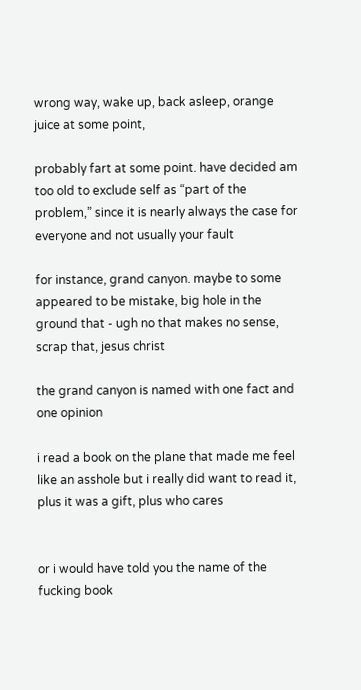wrong way, wake up, back asleep, orange juice at some point,

probably fart at some point. have decided am too old to exclude self as “part of the problem,” since it is nearly always the case for everyone and not usually your fault

for instance, grand canyon. maybe to some appeared to be mistake, big hole in the ground that - ugh no that makes no sense, scrap that, jesus christ

the grand canyon is named with one fact and one opinion

i read a book on the plane that made me feel like an asshole but i really did want to read it, plus it was a gift, plus who cares


or i would have told you the name of the fucking book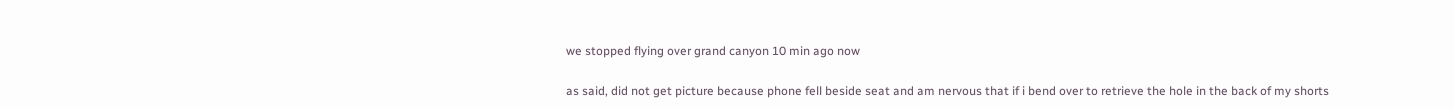we stopped flying over grand canyon 10 min ago now

as said, did not get picture because phone fell beside seat and am nervous that if i bend over to retrieve the hole in the back of my shorts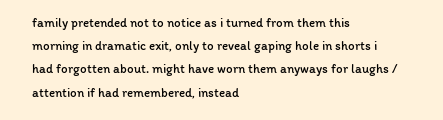family pretended not to notice as i turned from them this morning in dramatic exit, only to reveal gaping hole in shorts i had forgotten about. might have worn them anyways for laughs / attention if had remembered, instead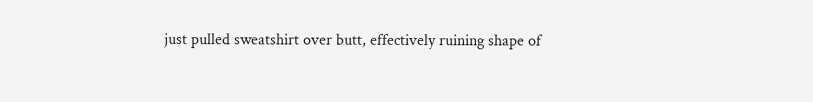just pulled sweatshirt over butt, effectively ruining shape of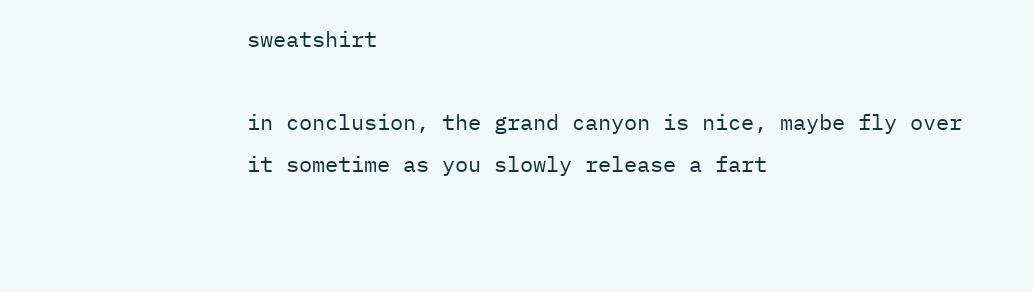sweatshirt

in conclusion, the grand canyon is nice, maybe fly over it sometime as you slowly release a fart